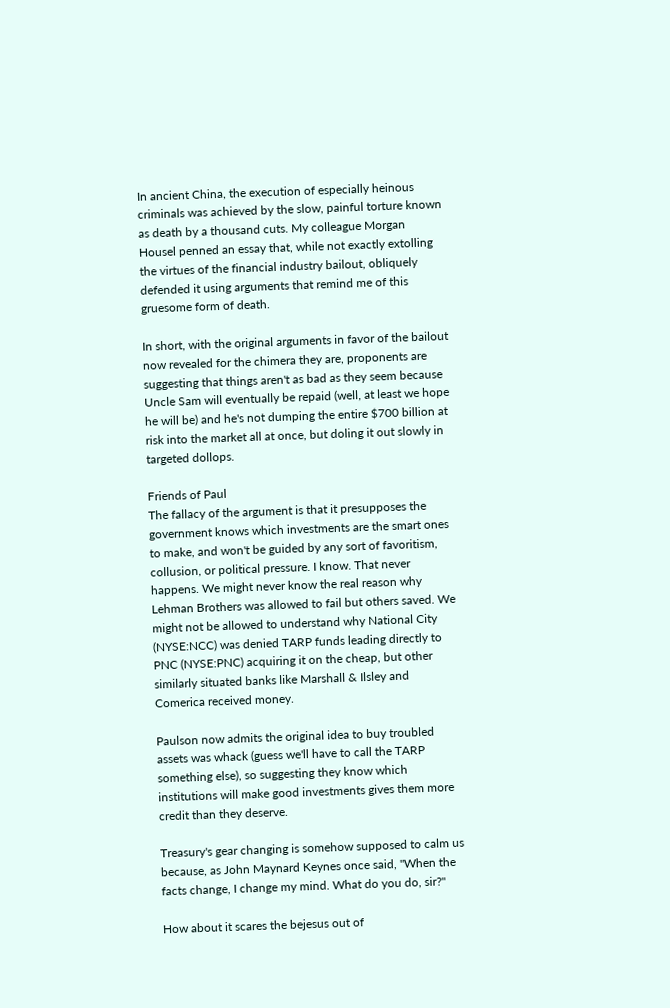In ancient China, the execution of especially heinous criminals was achieved by the slow, painful torture known as death by a thousand cuts. My colleague Morgan Housel penned an essay that, while not exactly extolling the virtues of the financial industry bailout, obliquely defended it using arguments that remind me of this gruesome form of death.

In short, with the original arguments in favor of the bailout now revealed for the chimera they are, proponents are suggesting that things aren't as bad as they seem because Uncle Sam will eventually be repaid (well, at least we hope he will be) and he's not dumping the entire $700 billion at risk into the market all at once, but doling it out slowly in targeted dollops.

Friends of Paul
The fallacy of the argument is that it presupposes the government knows which investments are the smart ones to make, and won't be guided by any sort of favoritism, collusion, or political pressure. I know. That never happens. We might never know the real reason why Lehman Brothers was allowed to fail but others saved. We might not be allowed to understand why National City (NYSE:NCC) was denied TARP funds leading directly to PNC (NYSE:PNC) acquiring it on the cheap, but other similarly situated banks like Marshall & Ilsley and Comerica received money.

Paulson now admits the original idea to buy troubled assets was whack (guess we'll have to call the TARP something else), so suggesting they know which institutions will make good investments gives them more credit than they deserve.

Treasury's gear changing is somehow supposed to calm us because, as John Maynard Keynes once said, "When the facts change, I change my mind. What do you do, sir?"

How about it scares the bejesus out of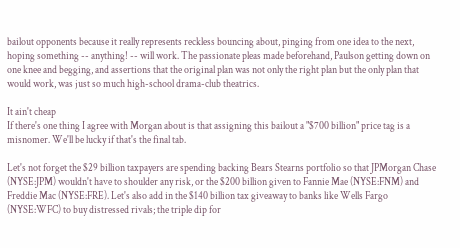bailout opponents because it really represents reckless bouncing about, pinging from one idea to the next, hoping something -- anything! -- will work. The passionate pleas made beforehand, Paulson getting down on one knee and begging, and assertions that the original plan was not only the right plan but the only plan that would work, was just so much high-school drama-club theatrics.

It ain't cheap
If there's one thing I agree with Morgan about is that assigning this bailout a "$700 billion" price tag is a misnomer. We'll be lucky if that's the final tab.

Let's not forget the $29 billion taxpayers are spending backing Bears Stearns portfolio so that JPMorgan Chase (NYSE:JPM) wouldn't have to shoulder any risk, or the $200 billion given to Fannie Mae (NYSE:FNM) and Freddie Mac (NYSE:FRE). Let's also add in the $140 billion tax giveaway to banks like Wells Fargo (NYSE:WFC) to buy distressed rivals; the triple dip for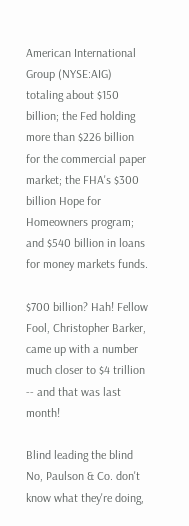American International Group (NYSE:AIG) totaling about $150 billion; the Fed holding more than $226 billion for the commercial paper market; the FHA's $300 billion Hope for Homeowners program; and $540 billion in loans for money markets funds.

$700 billion? Hah! Fellow Fool, Christopher Barker, came up with a number much closer to $4 trillion -- and that was last month!

Blind leading the blind
No, Paulson & Co. don't know what they're doing,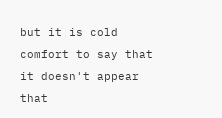but it is cold comfort to say that it doesn't appear that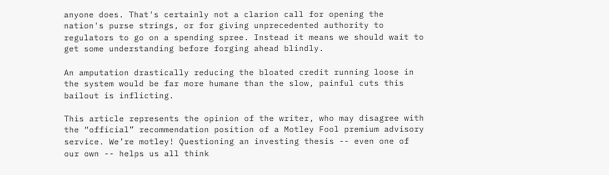anyone does. That's certainly not a clarion call for opening the nation's purse strings, or for giving unprecedented authority to regulators to go on a spending spree. Instead it means we should wait to get some understanding before forging ahead blindly.

An amputation drastically reducing the bloated credit running loose in the system would be far more humane than the slow, painful cuts this bailout is inflicting.

This article represents the opinion of the writer, who may disagree with the “official” recommendation position of a Motley Fool premium advisory service. We’re motley! Questioning an investing thesis -- even one of our own -- helps us all think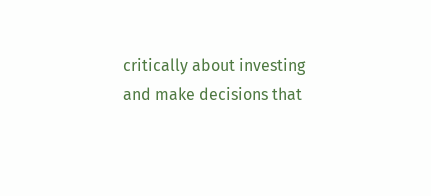critically about investing and make decisions that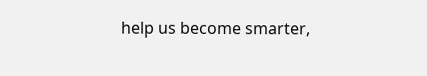help us become smarter,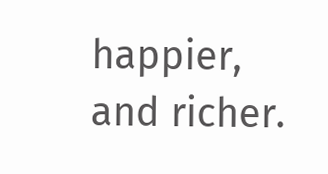happier, and richer.